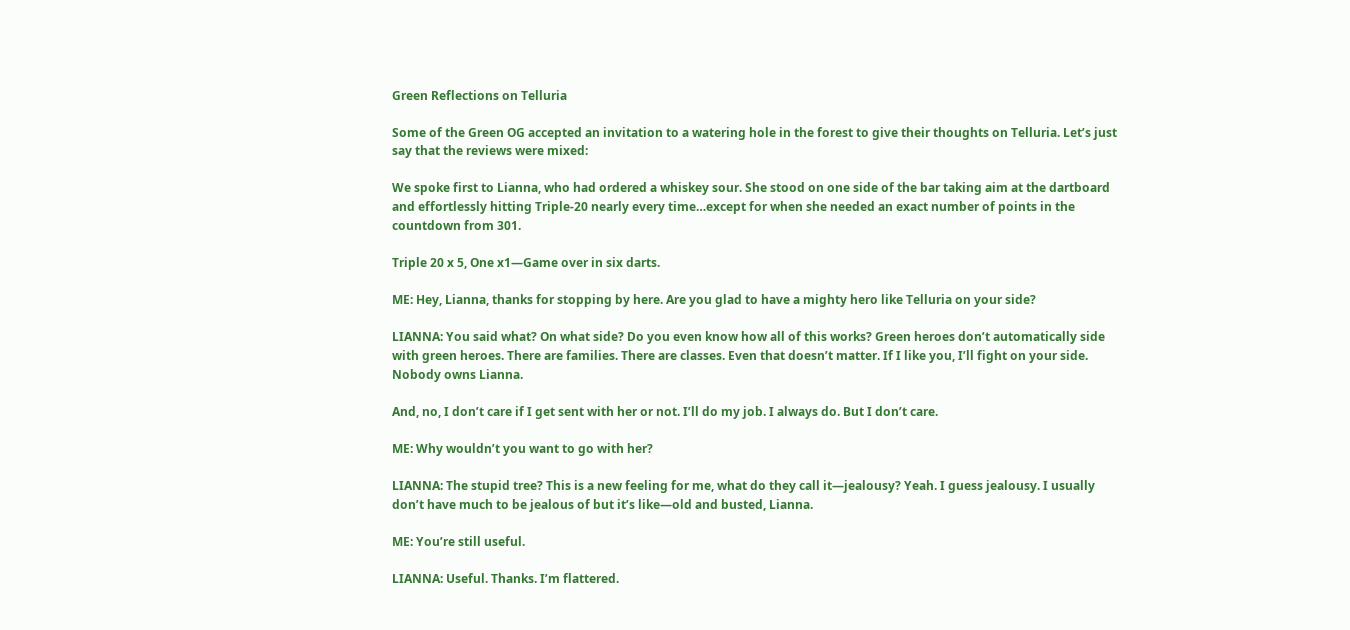Green Reflections on Telluria

Some of the Green OG accepted an invitation to a watering hole in the forest to give their thoughts on Telluria. Let’s just say that the reviews were mixed:

We spoke first to Lianna, who had ordered a whiskey sour. She stood on one side of the bar taking aim at the dartboard and effortlessly hitting Triple-20 nearly every time…except for when she needed an exact number of points in the countdown from 301.

Triple 20 x 5, One x1—Game over in six darts.

ME: Hey, Lianna, thanks for stopping by here. Are you glad to have a mighty hero like Telluria on your side?

LIANNA: You said what? On what side? Do you even know how all of this works? Green heroes don’t automatically side with green heroes. There are families. There are classes. Even that doesn’t matter. If I like you, I’ll fight on your side. Nobody owns Lianna.

And, no, I don’t care if I get sent with her or not. I’ll do my job. I always do. But I don’t care.

ME: Why wouldn’t you want to go with her?

LIANNA: The stupid tree? This is a new feeling for me, what do they call it—jealousy? Yeah. I guess jealousy. I usually don’t have much to be jealous of but it’s like—old and busted, Lianna.

ME: You’re still useful.

LIANNA: Useful. Thanks. I’m flattered.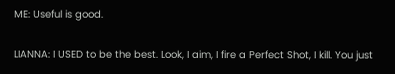ME: Useful is good.

LIANNA: I USED to be the best. Look, I aim, I fire a Perfect Shot, I kill. You just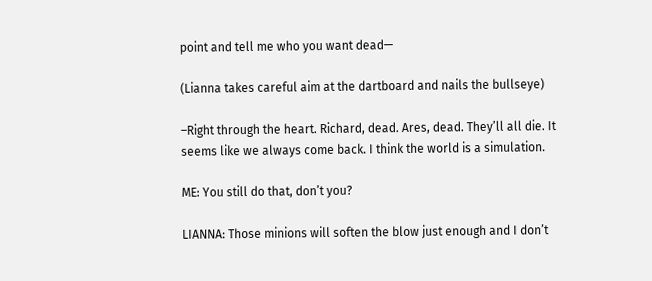point and tell me who you want dead—

(Lianna takes careful aim at the dartboard and nails the bullseye)

–Right through the heart. Richard, dead. Ares, dead. They’ll all die. It seems like we always come back. I think the world is a simulation.

ME: You still do that, don’t you?

LIANNA: Those minions will soften the blow just enough and I don’t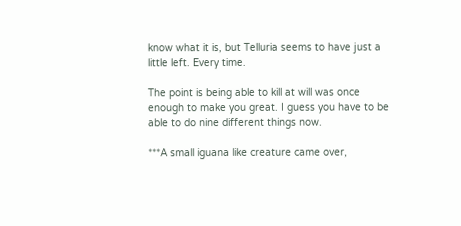know what it is, but Telluria seems to have just a little left. Every time.

The point is being able to kill at will was once enough to make you great. I guess you have to be able to do nine different things now.

***A small iguana like creature came over,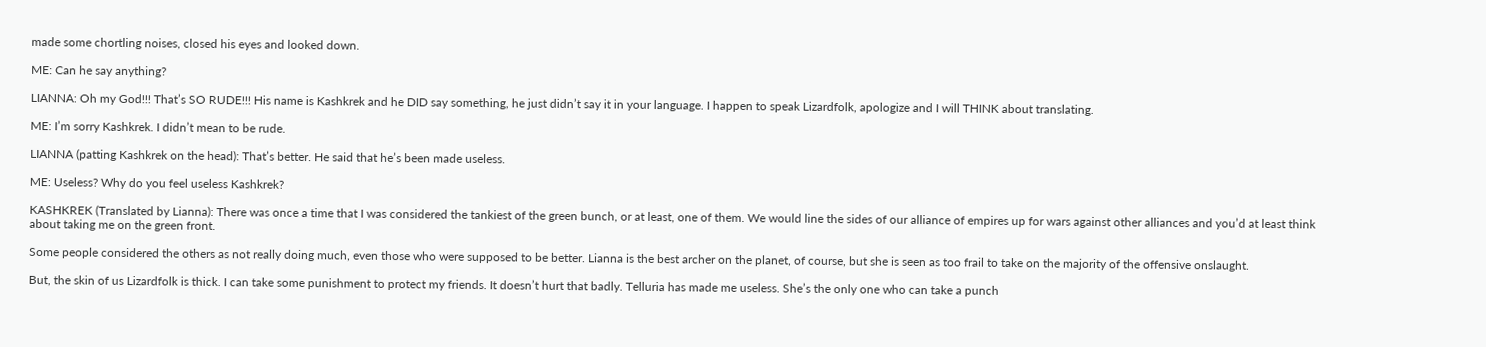made some chortling noises, closed his eyes and looked down.

ME: Can he say anything?

LIANNA: Oh my God!!! That’s SO RUDE!!! His name is Kashkrek and he DID say something, he just didn’t say it in your language. I happen to speak Lizardfolk, apologize and I will THINK about translating.

ME: I’m sorry Kashkrek. I didn’t mean to be rude.

LIANNA (patting Kashkrek on the head): That’s better. He said that he’s been made useless.

ME: Useless? Why do you feel useless Kashkrek?

KASHKREK (Translated by Lianna): There was once a time that I was considered the tankiest of the green bunch, or at least, one of them. We would line the sides of our alliance of empires up for wars against other alliances and you’d at least think about taking me on the green front.

Some people considered the others as not really doing much, even those who were supposed to be better. Lianna is the best archer on the planet, of course, but she is seen as too frail to take on the majority of the offensive onslaught.

But, the skin of us Lizardfolk is thick. I can take some punishment to protect my friends. It doesn’t hurt that badly. Telluria has made me useless. She’s the only one who can take a punch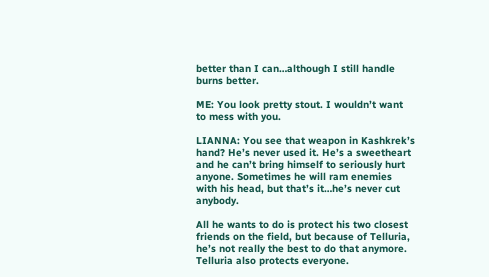better than I can…although I still handle burns better.

ME: You look pretty stout. I wouldn’t want to mess with you.

LIANNA: You see that weapon in Kashkrek’s hand? He’s never used it. He’s a sweetheart and he can’t bring himself to seriously hurt anyone. Sometimes he will ram enemies with his head, but that’s it…he’s never cut anybody.

All he wants to do is protect his two closest friends on the field, but because of Telluria, he’s not really the best to do that anymore. Telluria also protects everyone.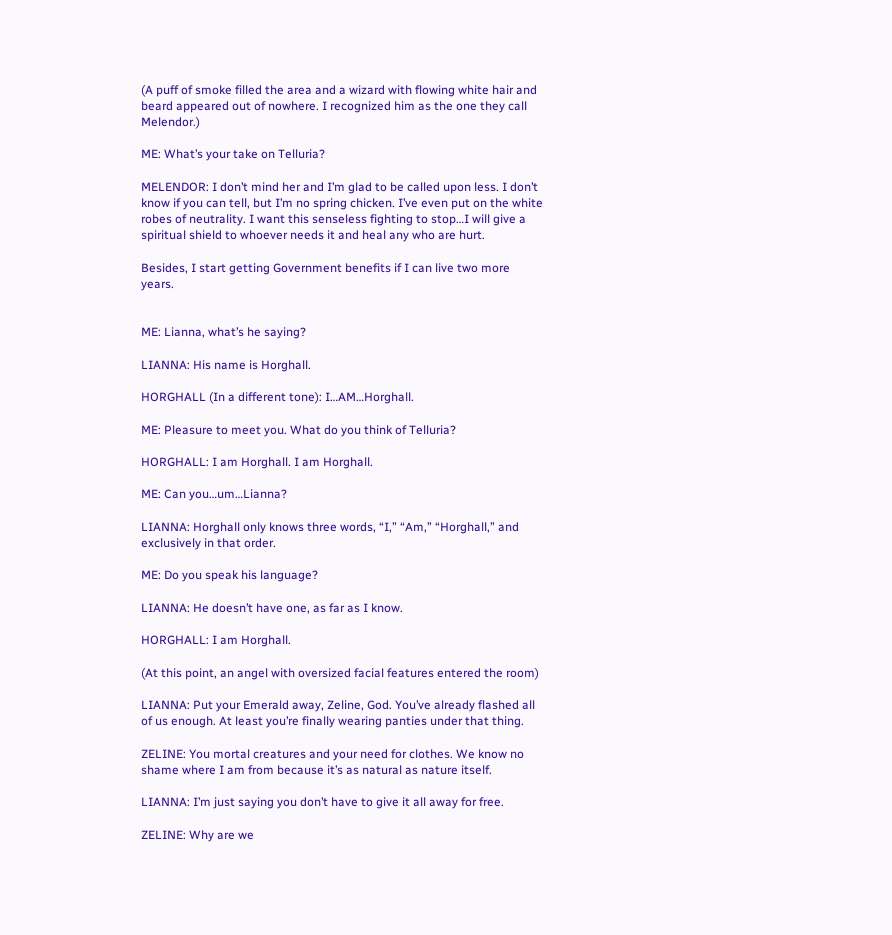(A puff of smoke filled the area and a wizard with flowing white hair and beard appeared out of nowhere. I recognized him as the one they call Melendor.)

ME: What’s your take on Telluria?

MELENDOR: I don’t mind her and I’m glad to be called upon less. I don’t know if you can tell, but I’m no spring chicken. I’ve even put on the white robes of neutrality. I want this senseless fighting to stop…I will give a spiritual shield to whoever needs it and heal any who are hurt.

Besides, I start getting Government benefits if I can live two more years.


ME: Lianna, what’s he saying?

LIANNA: His name is Horghall.

HORGHALL (In a different tone): I…AM…Horghall.

ME: Pleasure to meet you. What do you think of Telluria?

HORGHALL: I am Horghall. I am Horghall.

ME: Can you…um…Lianna?

LIANNA: Horghall only knows three words, “I,” “Am,” “Horghall,” and exclusively in that order.

ME: Do you speak his language?

LIANNA: He doesn’t have one, as far as I know.

HORGHALL: I am Horghall.

(At this point, an angel with oversized facial features entered the room)

LIANNA: Put your Emerald away, Zeline, God. You’ve already flashed all of us enough. At least you’re finally wearing panties under that thing.

ZELINE: You mortal creatures and your need for clothes. We know no shame where I am from because it’s as natural as nature itself.

LIANNA: I’m just saying you don’t have to give it all away for free.

ZELINE: Why are we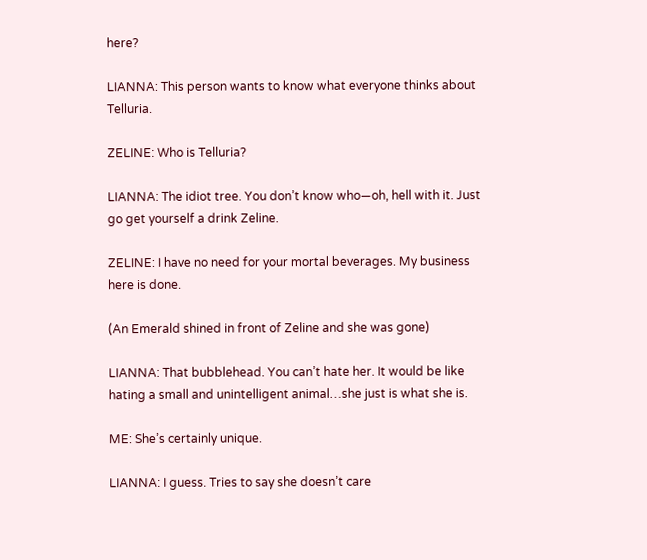here?

LIANNA: This person wants to know what everyone thinks about Telluria.

ZELINE: Who is Telluria?

LIANNA: The idiot tree. You don’t know who—oh, hell with it. Just go get yourself a drink Zeline.

ZELINE: I have no need for your mortal beverages. My business here is done.

(An Emerald shined in front of Zeline and she was gone)

LIANNA: That bubblehead. You can’t hate her. It would be like hating a small and unintelligent animal…she just is what she is.

ME: She’s certainly unique.

LIANNA: I guess. Tries to say she doesn’t care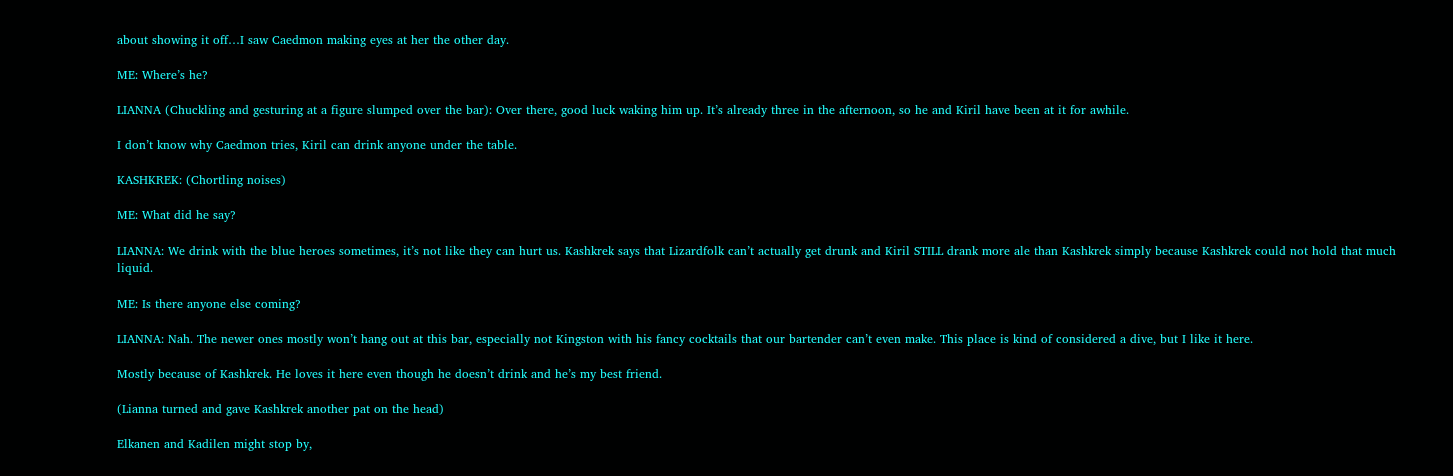about showing it off…I saw Caedmon making eyes at her the other day.

ME: Where’s he?

LIANNA (Chuckling and gesturing at a figure slumped over the bar): Over there, good luck waking him up. It’s already three in the afternoon, so he and Kiril have been at it for awhile.

I don’t know why Caedmon tries, Kiril can drink anyone under the table.

KASHKREK: (Chortling noises)

ME: What did he say?

LIANNA: We drink with the blue heroes sometimes, it’s not like they can hurt us. Kashkrek says that Lizardfolk can’t actually get drunk and Kiril STILL drank more ale than Kashkrek simply because Kashkrek could not hold that much liquid.

ME: Is there anyone else coming?

LIANNA: Nah. The newer ones mostly won’t hang out at this bar, especially not Kingston with his fancy cocktails that our bartender can’t even make. This place is kind of considered a dive, but I like it here.

Mostly because of Kashkrek. He loves it here even though he doesn’t drink and he’s my best friend.

(Lianna turned and gave Kashkrek another pat on the head)

Elkanen and Kadilen might stop by,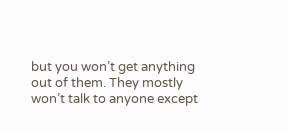but you won’t get anything out of them. They mostly won’t talk to anyone except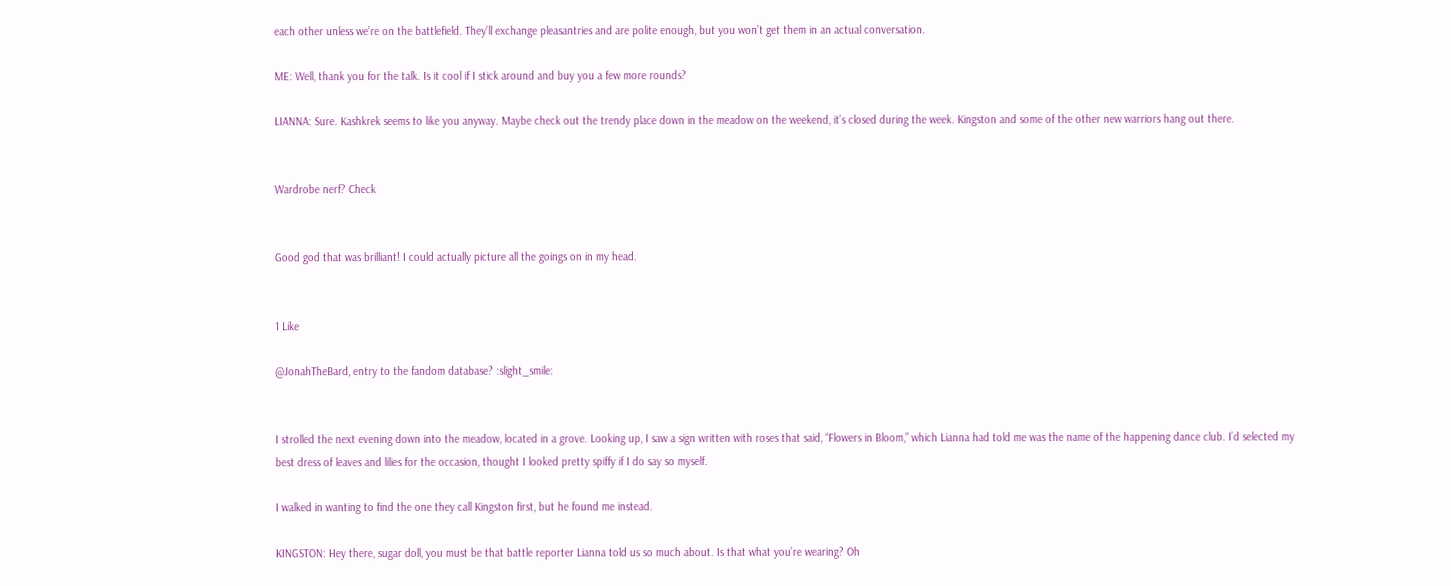each other unless we’re on the battlefield. They’ll exchange pleasantries and are polite enough, but you won’t get them in an actual conversation.

ME: Well, thank you for the talk. Is it cool if I stick around and buy you a few more rounds?

LIANNA: Sure. Kashkrek seems to like you anyway. Maybe check out the trendy place down in the meadow on the weekend, it’s closed during the week. Kingston and some of the other new warriors hang out there.


Wardrobe nerf? Check


Good god that was brilliant! I could actually picture all the goings on in my head.


1 Like

@JonahTheBard, entry to the fandom database? :slight_smile:


I strolled the next evening down into the meadow, located in a grove. Looking up, I saw a sign written with roses that said, “Flowers in Bloom,” which Lianna had told me was the name of the happening dance club. I’d selected my best dress of leaves and lilies for the occasion, thought I looked pretty spiffy if I do say so myself.

I walked in wanting to find the one they call Kingston first, but he found me instead.

KINGSTON: Hey there, sugar doll, you must be that battle reporter Lianna told us so much about. Is that what you’re wearing? Oh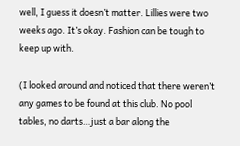well, I guess it doesn’t matter. Lillies were two weeks ago. It’s okay. Fashion can be tough to keep up with.

(I looked around and noticed that there weren’t any games to be found at this club. No pool tables, no darts…just a bar along the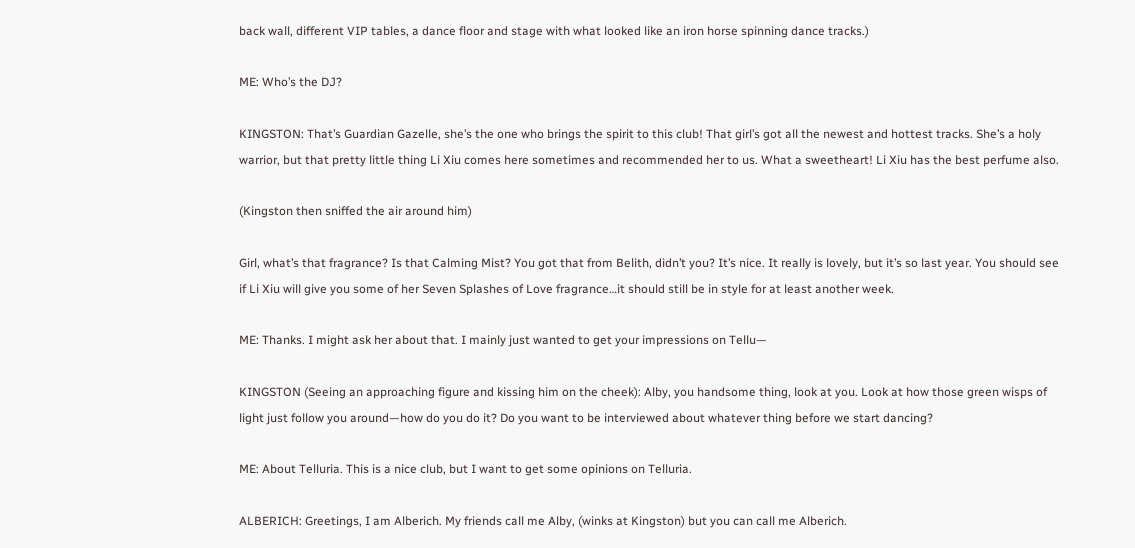back wall, different VIP tables, a dance floor and stage with what looked like an iron horse spinning dance tracks.)

ME: Who’s the DJ?

KINGSTON: That’s Guardian Gazelle, she’s the one who brings the spirit to this club! That girl’s got all the newest and hottest tracks. She’s a holy warrior, but that pretty little thing Li Xiu comes here sometimes and recommended her to us. What a sweetheart! Li Xiu has the best perfume also.

(Kingston then sniffed the air around him)

Girl, what’s that fragrance? Is that Calming Mist? You got that from Belith, didn’t you? It’s nice. It really is lovely, but it’s so last year. You should see if Li Xiu will give you some of her Seven Splashes of Love fragrance…it should still be in style for at least another week.

ME: Thanks. I might ask her about that. I mainly just wanted to get your impressions on Tellu—

KINGSTON (Seeing an approaching figure and kissing him on the cheek): Alby, you handsome thing, look at you. Look at how those green wisps of light just follow you around—how do you do it? Do you want to be interviewed about whatever thing before we start dancing?

ME: About Telluria. This is a nice club, but I want to get some opinions on Telluria.

ALBERICH: Greetings, I am Alberich. My friends call me Alby, (winks at Kingston) but you can call me Alberich.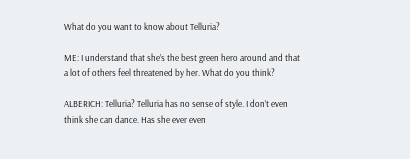What do you want to know about Telluria?

ME: I understand that she’s the best green hero around and that a lot of others feel threatened by her. What do you think?

ALBERICH: Telluria? Telluria has no sense of style. I don’t even think she can dance. Has she ever even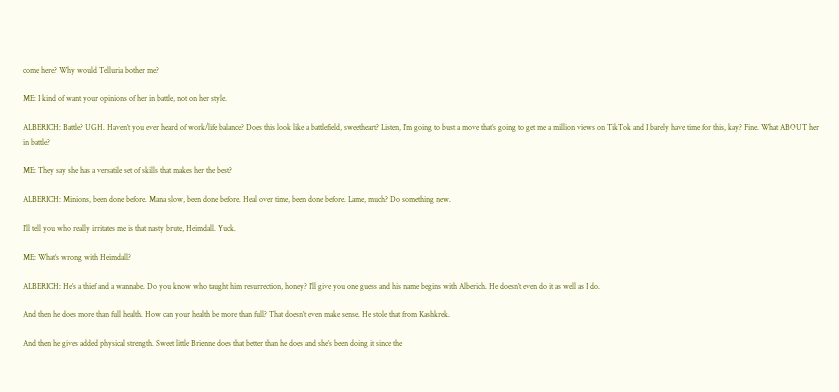come here? Why would Telluria bother me?

ME: I kind of want your opinions of her in battle, not on her style.

ALBERICH: Battle? UGH. Haven’t you ever heard of work/life balance? Does this look like a battlefield, sweetheart? Listen, I’m going to bust a move that’s going to get me a million views on TikTok and I barely have time for this, kay? Fine. What ABOUT her in battle?

ME: They say she has a versatile set of skills that makes her the best?

ALBERICH: Minions, been done before. Mana slow, been done before. Heal over time, been done before. Lame, much? Do something new.

I’ll tell you who really irritates me is that nasty brute, Heimdall. Yuck.

ME: What’s wrong with Heimdall?

ALBERICH: He’s a thief and a wannabe. Do you know who taught him resurrection, honey? I’ll give you one guess and his name begins with Alberich. He doesn’t even do it as well as I do.

And then he does more than full health. How can your health be more than full? That doesn’t even make sense. He stole that from Kashkrek.

And then he gives added physical strength. Sweet little Brienne does that better than he does and she’s been doing it since the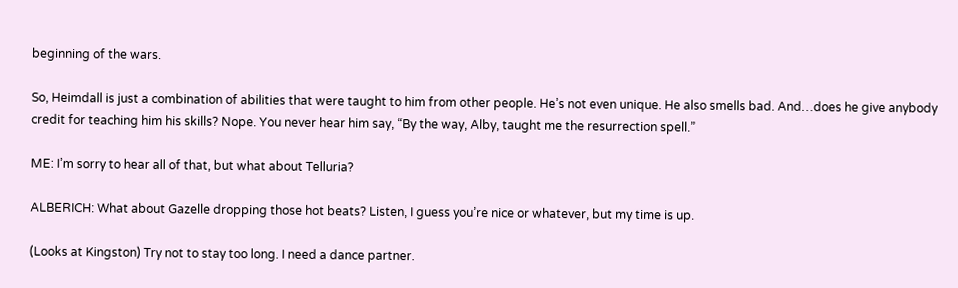beginning of the wars.

So, Heimdall is just a combination of abilities that were taught to him from other people. He’s not even unique. He also smells bad. And…does he give anybody credit for teaching him his skills? Nope. You never hear him say, “By the way, Alby, taught me the resurrection spell.”

ME: I’m sorry to hear all of that, but what about Telluria?

ALBERICH: What about Gazelle dropping those hot beats? Listen, I guess you’re nice or whatever, but my time is up.

(Looks at Kingston) Try not to stay too long. I need a dance partner.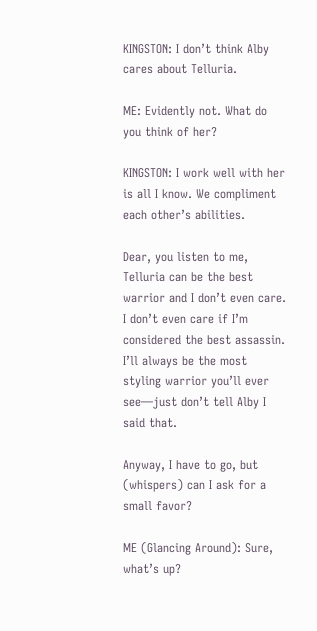KINGSTON: I don’t think Alby cares about Telluria.

ME: Evidently not. What do you think of her?

KINGSTON: I work well with her is all I know. We compliment each other’s abilities.

Dear, you listen to me, Telluria can be the best warrior and I don’t even care. I don’t even care if I’m considered the best assassin. I’ll always be the most styling warrior you’ll ever see—just don’t tell Alby I said that.

Anyway, I have to go, but (whispers) can I ask for a small favor?

ME (Glancing Around): Sure, what’s up?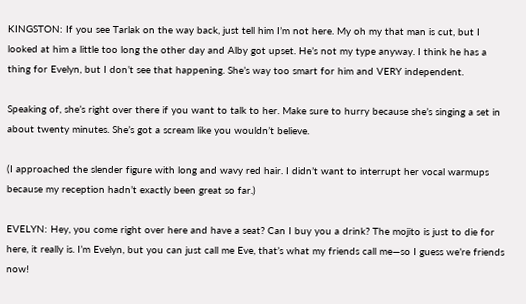KINGSTON: If you see Tarlak on the way back, just tell him I’m not here. My oh my that man is cut, but I looked at him a little too long the other day and Alby got upset. He’s not my type anyway. I think he has a thing for Evelyn, but I don’t see that happening. She’s way too smart for him and VERY independent.

Speaking of, she’s right over there if you want to talk to her. Make sure to hurry because she’s singing a set in about twenty minutes. She’s got a scream like you wouldn’t believe.

(I approached the slender figure with long and wavy red hair. I didn’t want to interrupt her vocal warmups because my reception hadn’t exactly been great so far.)

EVELYN: Hey, you come right over here and have a seat? Can I buy you a drink? The mojito is just to die for here, it really is. I’m Evelyn, but you can just call me Eve, that’s what my friends call me—so I guess we’re friends now!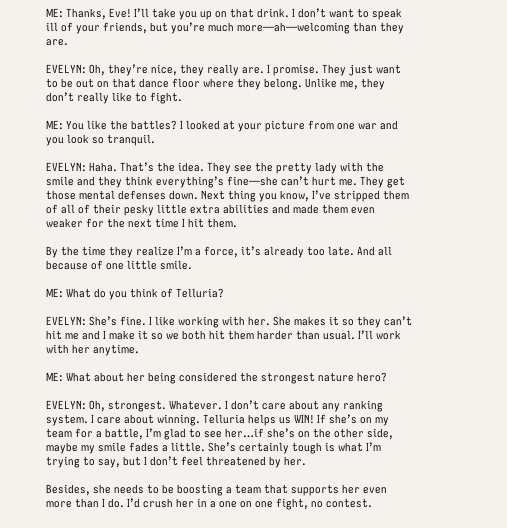ME: Thanks, Eve! I’ll take you up on that drink. I don’t want to speak ill of your friends, but you’re much more—ah—welcoming than they are.

EVELYN: Oh, they’re nice, they really are. I promise. They just want to be out on that dance floor where they belong. Unlike me, they don’t really like to fight.

ME: You like the battles? I looked at your picture from one war and you look so tranquil.

EVELYN: Haha. That’s the idea. They see the pretty lady with the smile and they think everything’s fine—she can’t hurt me. They get those mental defenses down. Next thing you know, I’ve stripped them of all of their pesky little extra abilities and made them even weaker for the next time I hit them.

By the time they realize I’m a force, it’s already too late. And all because of one little smile.

ME: What do you think of Telluria?

EVELYN: She’s fine. I like working with her. She makes it so they can’t hit me and I make it so we both hit them harder than usual. I’ll work with her anytime.

ME: What about her being considered the strongest nature hero?

EVELYN: Oh, strongest. Whatever. I don’t care about any ranking system. I care about winning. Telluria helps us WIN! If she’s on my team for a battle, I’m glad to see her…if she’s on the other side, maybe my smile fades a little. She’s certainly tough is what I’m trying to say, but I don’t feel threatened by her.

Besides, she needs to be boosting a team that supports her even more than I do. I’d crush her in a one on one fight, no contest.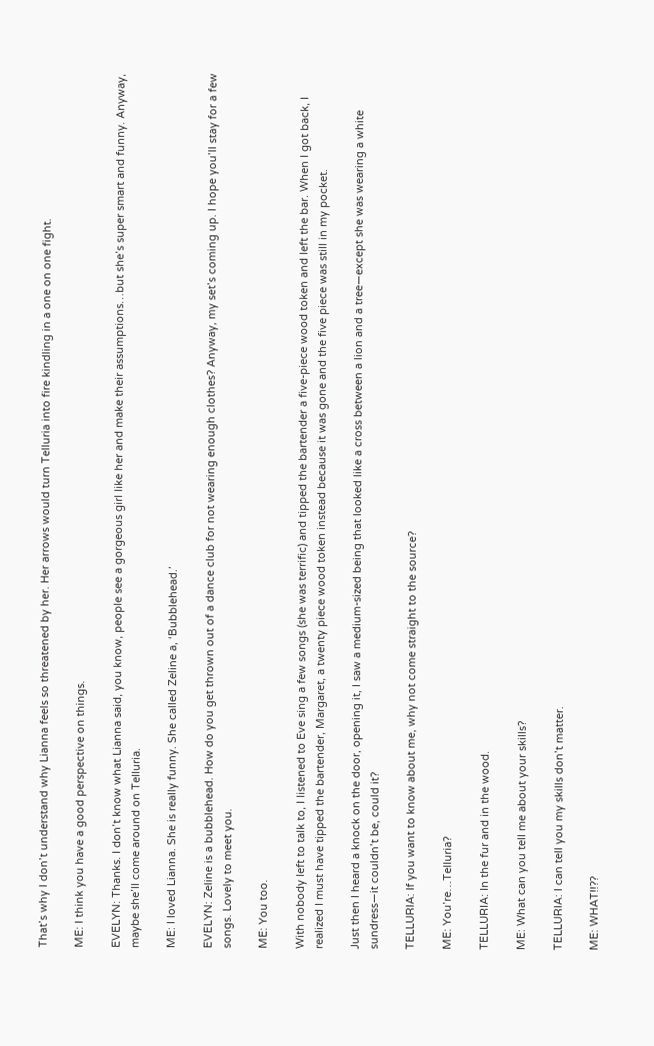That’s why I don’t understand why Lianna feels so threatened by her. Her arrows would turn Telluria into fire kindling in a one on one fight.

ME: I think you have a good perspective on things.

EVELYN: Thanks. I don’t know what Lianna said, you know, people see a gorgeous girl like her and make their assumptions…but she’s super smart and funny. Anyway, maybe she’ll come around on Telluria.

ME: I loved Lianna. She is really funny. She called Zeline a, ‘Bubblehead.’

EVELYN: Zeline is a bubblehead. How do you get thrown out of a dance club for not wearing enough clothes? Anyway, my set’s coming up. I hope you’ll stay for a few songs. Lovely to meet you.

ME: You too.

With nobody left to talk to, I listened to Eve sing a few songs (she was terrific) and tipped the bartender a five-piece wood token and left the bar. When I got back, I realized I must have tipped the bartender, Margaret, a twenty piece wood token instead because it was gone and the five piece was still in my pocket.

Just then I heard a knock on the door, opening it, I saw a medium-sized being that looked like a cross between a lion and a tree—except she was wearing a white sundress—it couldn’t be, could it?

TELLURIA: If you want to know about me, why not come straight to the source?

ME: You’re…Telluria?

TELLURIA: In the fur and in the wood.

ME: What can you tell me about your skills?

TELLURIA: I can tell you my skills don’t matter.

ME: WHAT!!??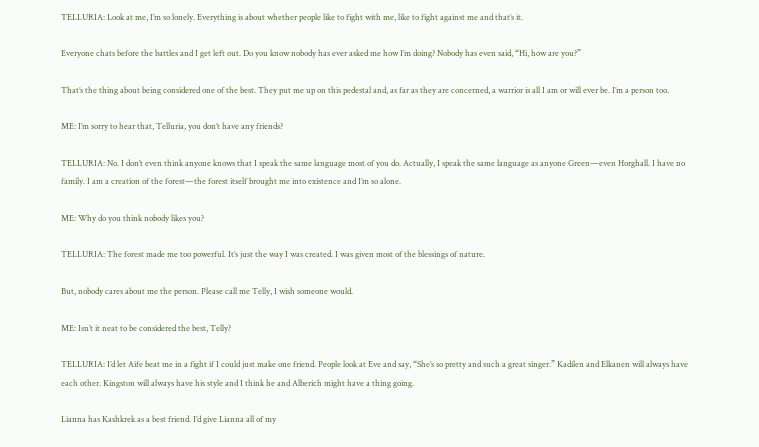TELLURIA: Look at me, I’m so lonely. Everything is about whether people like to fight with me, like to fight against me and that’s it.

Everyone chats before the battles and I get left out. Do you know nobody has ever asked me how I’m doing? Nobody has even said, “Hi, how are you?”

That’s the thing about being considered one of the best. They put me up on this pedestal and, as far as they are concerned, a warrior is all I am or will ever be. I’m a person too.

ME: I’m sorry to hear that, Telluria, you don’t have any friends?

TELLURIA: No. I don’t even think anyone knows that I speak the same language most of you do. Actually, I speak the same language as anyone Green—even Horghall. I have no family. I am a creation of the forest—the forest itself brought me into existence and I’m so alone.

ME: Why do you think nobody likes you?

TELLURIA: The forest made me too powerful. It’s just the way I was created. I was given most of the blessings of nature.

But, nobody cares about me the person. Please call me Telly, I wish someone would.

ME: Isn’t it neat to be considered the best, Telly?

TELLURIA: I’d let Aife beat me in a fight if I could just make one friend. People look at Eve and say, “She’s so pretty and such a great singer.” Kadilen and Elkanen will always have each other. Kingston will always have his style and I think he and Alberich might have a thing going.

Lianna has Kashkrek as a best friend. I’d give Lianna all of my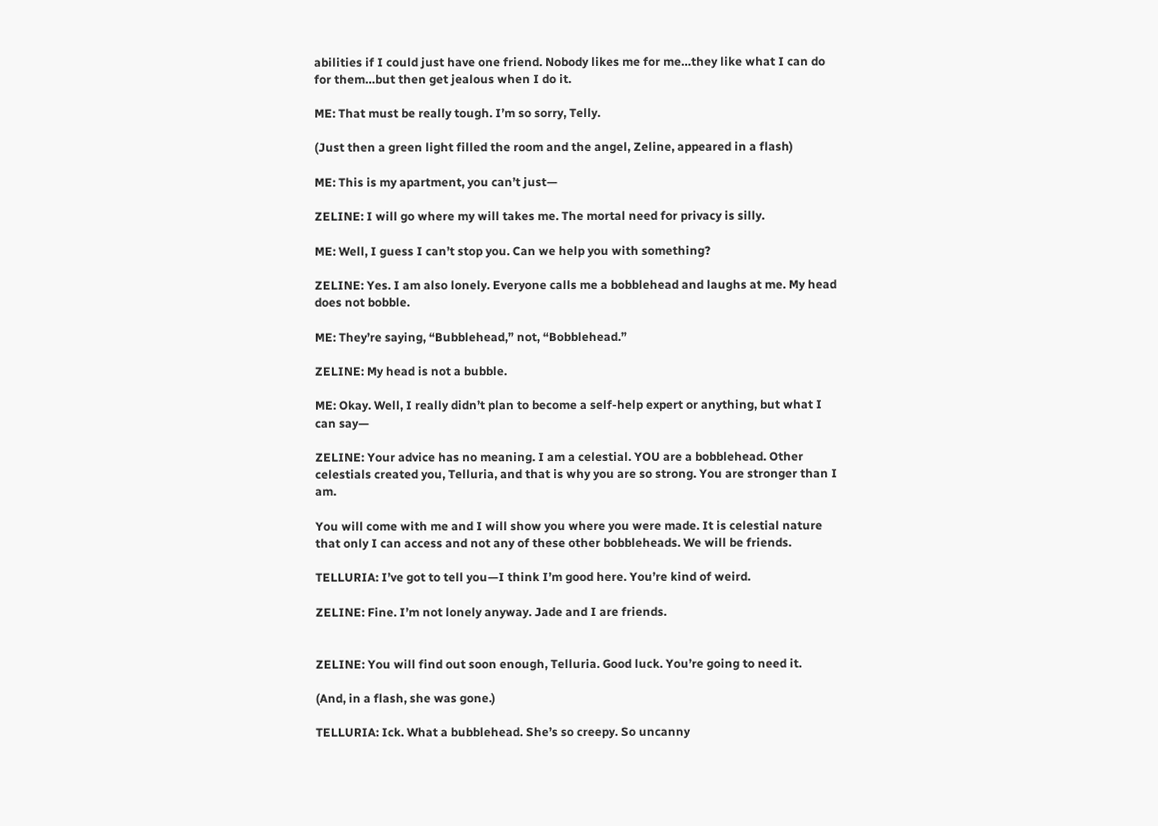abilities if I could just have one friend. Nobody likes me for me…they like what I can do for them…but then get jealous when I do it.

ME: That must be really tough. I’m so sorry, Telly.

(Just then a green light filled the room and the angel, Zeline, appeared in a flash)

ME: This is my apartment, you can’t just—

ZELINE: I will go where my will takes me. The mortal need for privacy is silly.

ME: Well, I guess I can’t stop you. Can we help you with something?

ZELINE: Yes. I am also lonely. Everyone calls me a bobblehead and laughs at me. My head does not bobble.

ME: They’re saying, “Bubblehead,” not, “Bobblehead.”

ZELINE: My head is not a bubble.

ME: Okay. Well, I really didn’t plan to become a self-help expert or anything, but what I can say—

ZELINE: Your advice has no meaning. I am a celestial. YOU are a bobblehead. Other celestials created you, Telluria, and that is why you are so strong. You are stronger than I am.

You will come with me and I will show you where you were made. It is celestial nature that only I can access and not any of these other bobbleheads. We will be friends.

TELLURIA: I’ve got to tell you—I think I’m good here. You’re kind of weird.

ZELINE: Fine. I’m not lonely anyway. Jade and I are friends.


ZELINE: You will find out soon enough, Telluria. Good luck. You’re going to need it.

(And, in a flash, she was gone.)

TELLURIA: Ick. What a bubblehead. She’s so creepy. So uncanny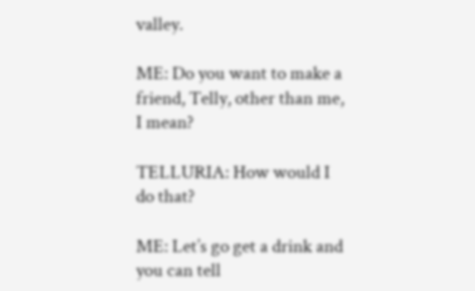valley.

ME: Do you want to make a friend, Telly, other than me, I mean?

TELLURIA: How would I do that?

ME: Let’s go get a drink and you can tell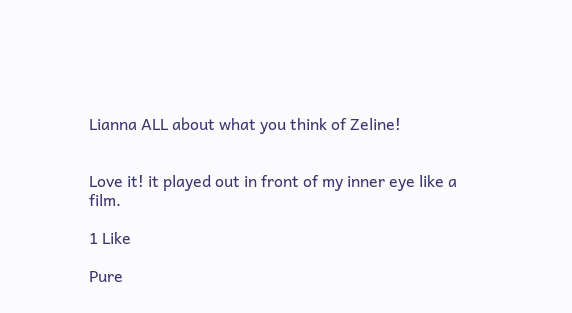Lianna ALL about what you think of Zeline!


Love it! it played out in front of my inner eye like a film.

1 Like

Pure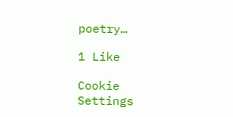poetry…

1 Like

Cookie Settings